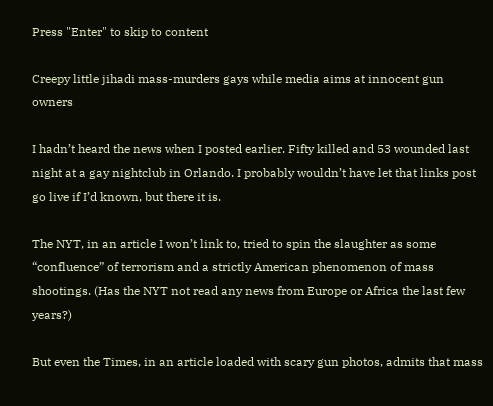Press "Enter" to skip to content

Creepy little jihadi mass-murders gays while media aims at innocent gun owners

I hadn’t heard the news when I posted earlier. Fifty killed and 53 wounded last night at a gay nightclub in Orlando. I probably wouldn’t have let that links post go live if I’d known, but there it is.

The NYT, in an article I won’t link to, tried to spin the slaughter as some “confluence” of terrorism and a strictly American phenomenon of mass shootings. (Has the NYT not read any news from Europe or Africa the last few years?)

But even the Times, in an article loaded with scary gun photos, admits that mass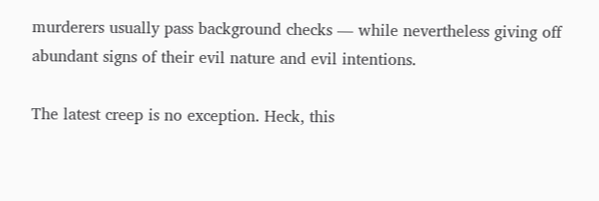murderers usually pass background checks — while nevertheless giving off abundant signs of their evil nature and evil intentions.

The latest creep is no exception. Heck, this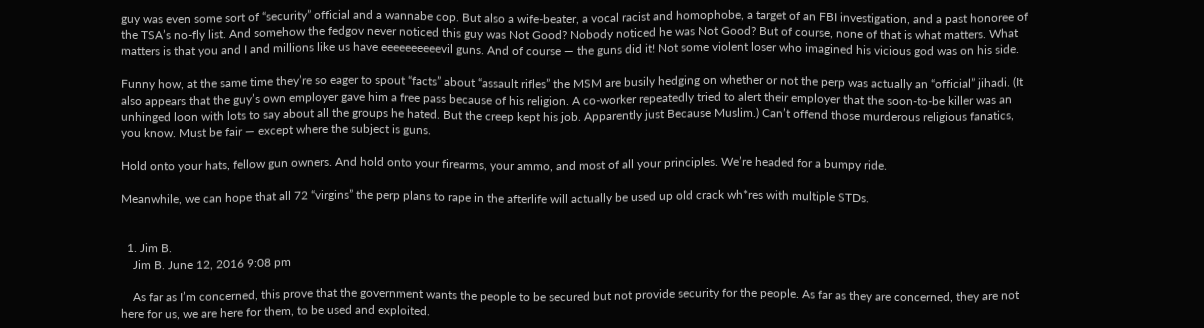guy was even some sort of “security” official and a wannabe cop. But also a wife-beater, a vocal racist and homophobe, a target of an FBI investigation, and a past honoree of the TSA’s no-fly list. And somehow the fedgov never noticed this guy was Not Good? Nobody noticed he was Not Good? But of course, none of that is what matters. What matters is that you and I and millions like us have eeeeeeeeeevil guns. And of course — the guns did it! Not some violent loser who imagined his vicious god was on his side.

Funny how, at the same time they’re so eager to spout “facts” about “assault rifles” the MSM are busily hedging on whether or not the perp was actually an “official” jihadi. (It also appears that the guy’s own employer gave him a free pass because of his religion. A co-worker repeatedly tried to alert their employer that the soon-to-be killer was an unhinged loon with lots to say about all the groups he hated. But the creep kept his job. Apparently just Because Muslim.) Can’t offend those murderous religious fanatics, you know. Must be fair — except where the subject is guns.

Hold onto your hats, fellow gun owners. And hold onto your firearms, your ammo, and most of all your principles. We’re headed for a bumpy ride.

Meanwhile, we can hope that all 72 “virgins” the perp plans to rape in the afterlife will actually be used up old crack wh*res with multiple STDs.


  1. Jim B.
    Jim B. June 12, 2016 9:08 pm

    As far as I’m concerned, this prove that the government wants the people to be secured but not provide security for the people. As far as they are concerned, they are not here for us, we are here for them, to be used and exploited.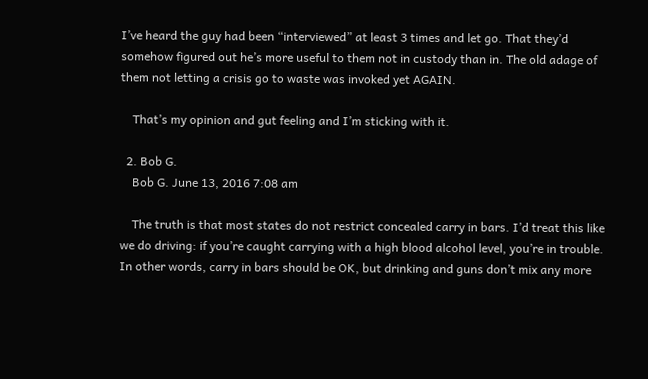I’ve heard the guy had been “interviewed” at least 3 times and let go. That they’d somehow figured out he’s more useful to them not in custody than in. The old adage of them not letting a crisis go to waste was invoked yet AGAIN.

    That’s my opinion and gut feeling and I’m sticking with it.

  2. Bob G.
    Bob G. June 13, 2016 7:08 am

    The truth is that most states do not restrict concealed carry in bars. I’d treat this like we do driving: if you’re caught carrying with a high blood alcohol level, you’re in trouble. In other words, carry in bars should be OK, but drinking and guns don’t mix any more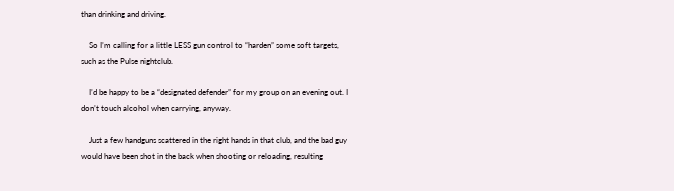than drinking and driving.

    So I’m calling for a little LESS gun control to “harden” some soft targets, such as the Pulse nightclub.

    I’d be happy to be a “designated defender” for my group on an evening out. I don’t touch alcohol when carrying, anyway.

    Just a few handguns scattered in the right hands in that club, and the bad guy would have been shot in the back when shooting or reloading, resulting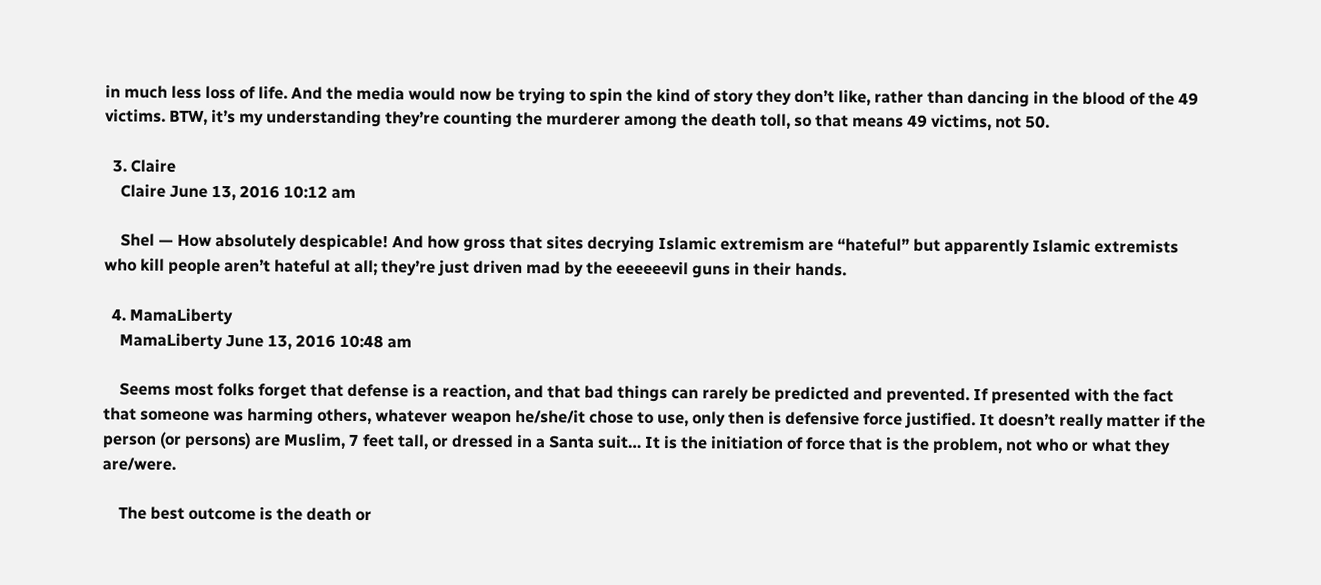in much less loss of life. And the media would now be trying to spin the kind of story they don’t like, rather than dancing in the blood of the 49 victims. BTW, it’s my understanding they’re counting the murderer among the death toll, so that means 49 victims, not 50.

  3. Claire
    Claire June 13, 2016 10:12 am

    Shel — How absolutely despicable! And how gross that sites decrying Islamic extremism are “hateful” but apparently Islamic extremists who kill people aren’t hateful at all; they’re just driven mad by the eeeeeevil guns in their hands.

  4. MamaLiberty
    MamaLiberty June 13, 2016 10:48 am

    Seems most folks forget that defense is a reaction, and that bad things can rarely be predicted and prevented. If presented with the fact that someone was harming others, whatever weapon he/she/it chose to use, only then is defensive force justified. It doesn’t really matter if the person (or persons) are Muslim, 7 feet tall, or dressed in a Santa suit… It is the initiation of force that is the problem, not who or what they are/were.

    The best outcome is the death or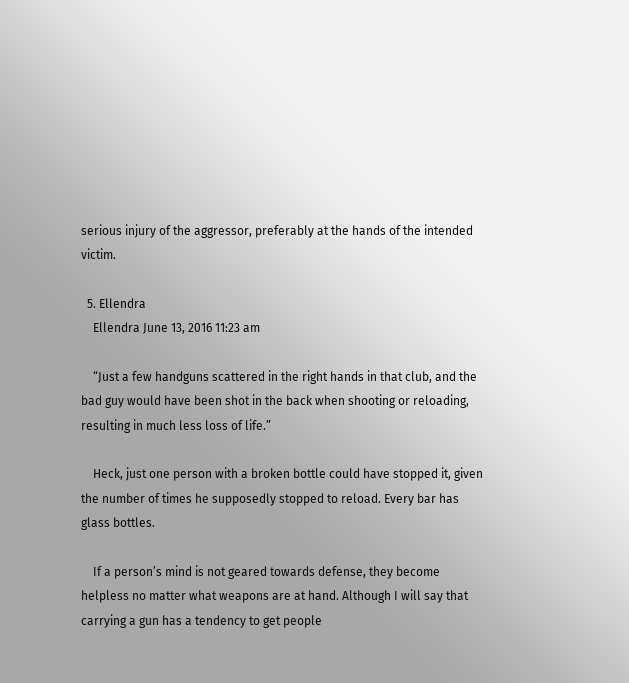serious injury of the aggressor, preferably at the hands of the intended victim.

  5. Ellendra
    Ellendra June 13, 2016 11:23 am

    “Just a few handguns scattered in the right hands in that club, and the bad guy would have been shot in the back when shooting or reloading, resulting in much less loss of life.”

    Heck, just one person with a broken bottle could have stopped it, given the number of times he supposedly stopped to reload. Every bar has glass bottles.

    If a person’s mind is not geared towards defense, they become helpless no matter what weapons are at hand. Although I will say that carrying a gun has a tendency to get people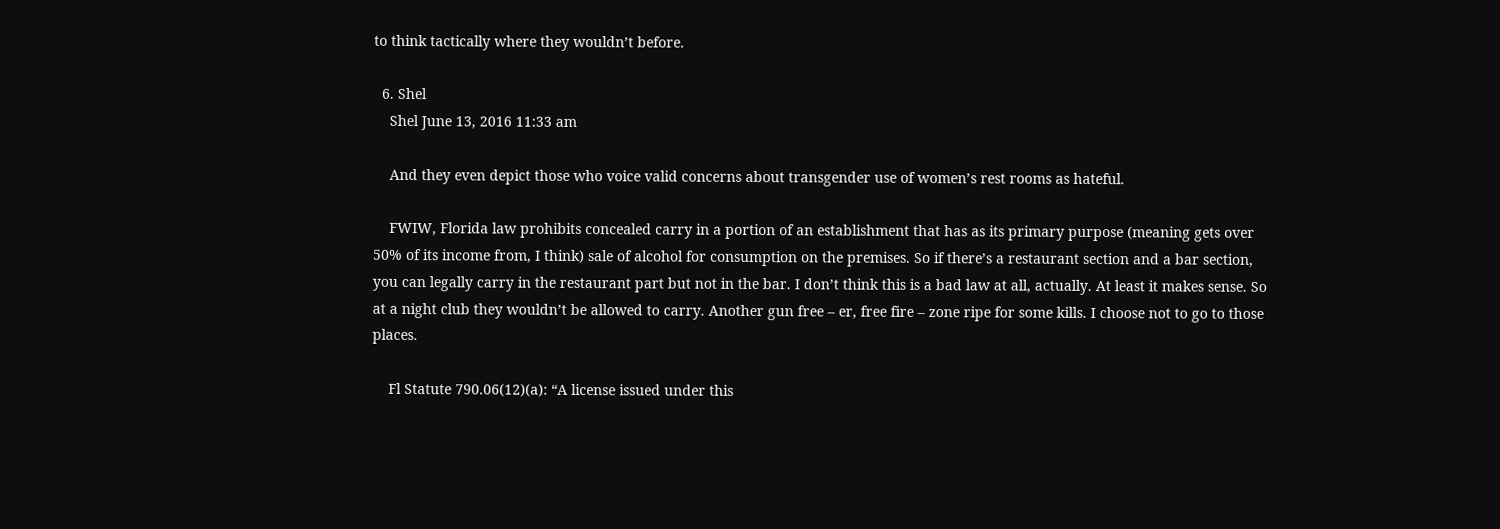to think tactically where they wouldn’t before.

  6. Shel
    Shel June 13, 2016 11:33 am

    And they even depict those who voice valid concerns about transgender use of women’s rest rooms as hateful.

    FWIW, Florida law prohibits concealed carry in a portion of an establishment that has as its primary purpose (meaning gets over 50% of its income from, I think) sale of alcohol for consumption on the premises. So if there’s a restaurant section and a bar section, you can legally carry in the restaurant part but not in the bar. I don’t think this is a bad law at all, actually. At least it makes sense. So at a night club they wouldn’t be allowed to carry. Another gun free – er, free fire – zone ripe for some kills. I choose not to go to those places.

    Fl Statute 790.06(12)(a): “A license issued under this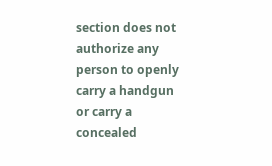section does not authorize any person to openly carry a handgun or carry a concealed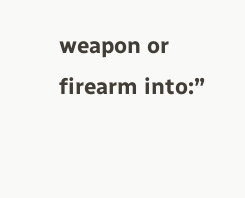weapon or firearm into:”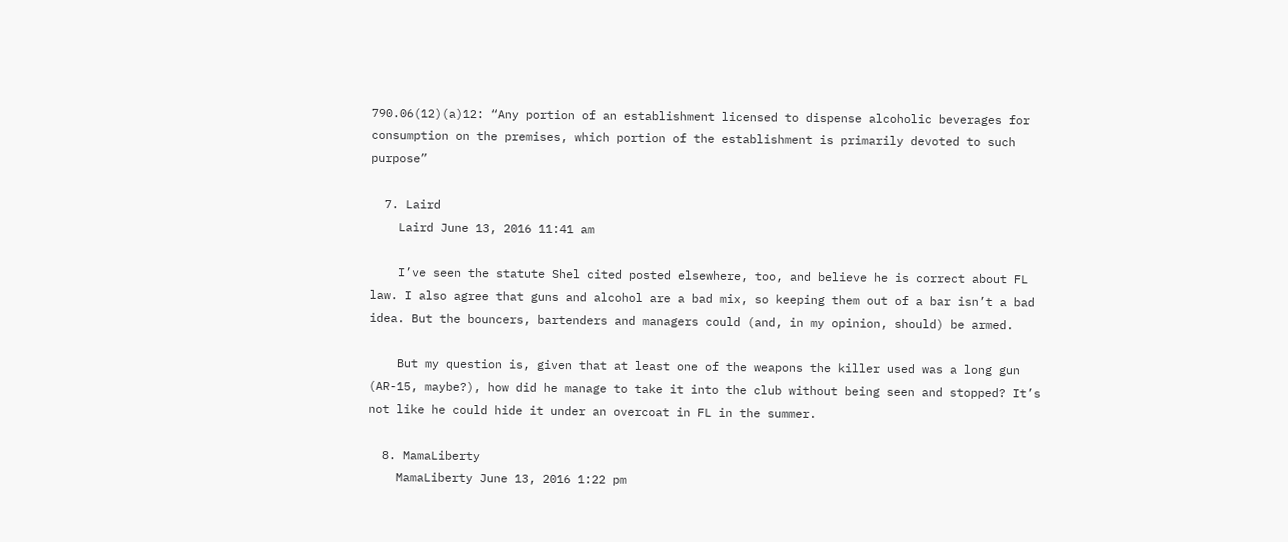790.06(12)(a)12: “Any portion of an establishment licensed to dispense alcoholic beverages for consumption on the premises, which portion of the establishment is primarily devoted to such purpose”

  7. Laird
    Laird June 13, 2016 11:41 am

    I’ve seen the statute Shel cited posted elsewhere, too, and believe he is correct about FL law. I also agree that guns and alcohol are a bad mix, so keeping them out of a bar isn’t a bad idea. But the bouncers, bartenders and managers could (and, in my opinion, should) be armed.

    But my question is, given that at least one of the weapons the killer used was a long gun (AR-15, maybe?), how did he manage to take it into the club without being seen and stopped? It’s not like he could hide it under an overcoat in FL in the summer.

  8. MamaLiberty
    MamaLiberty June 13, 2016 1:22 pm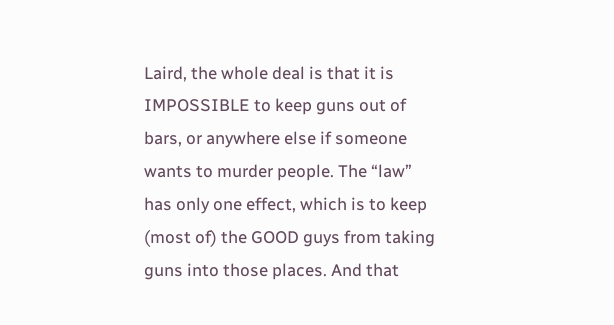Laird, the whole deal is that it is IMPOSSIBLE to keep guns out of bars, or anywhere else if someone wants to murder people. The “law” has only one effect, which is to keep (most of) the GOOD guys from taking guns into those places. And that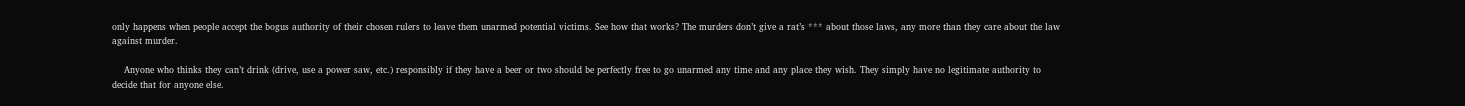only happens when people accept the bogus authority of their chosen rulers to leave them unarmed potential victims. See how that works? The murders don’t give a rat’s *** about those laws, any more than they care about the law against murder.

    Anyone who thinks they can’t drink (drive, use a power saw, etc.) responsibly if they have a beer or two should be perfectly free to go unarmed any time and any place they wish. They simply have no legitimate authority to decide that for anyone else.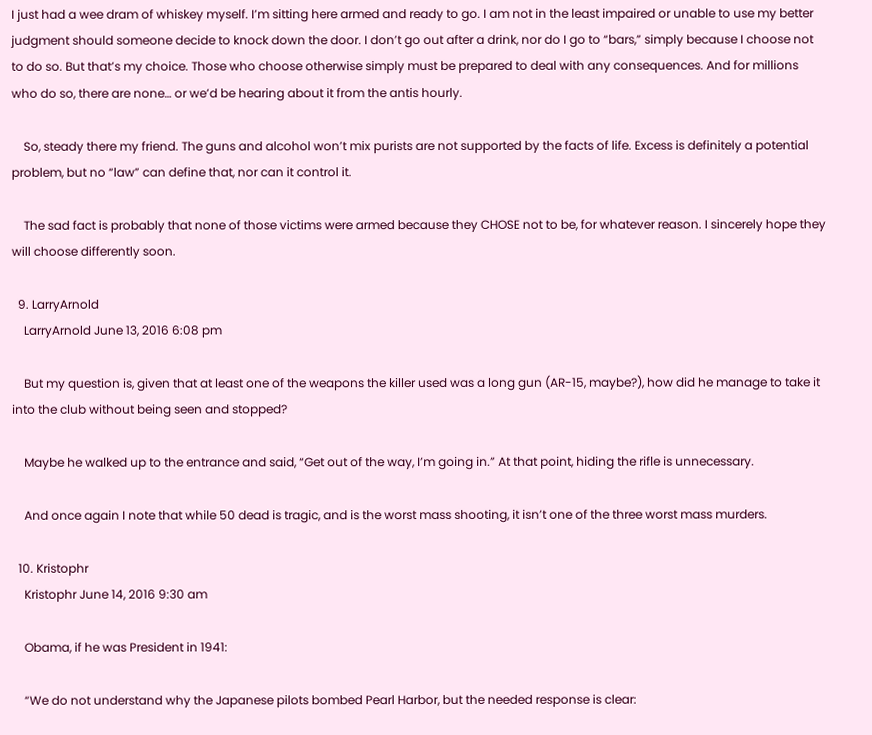I just had a wee dram of whiskey myself. I’m sitting here armed and ready to go. I am not in the least impaired or unable to use my better judgment should someone decide to knock down the door. I don’t go out after a drink, nor do I go to “bars,” simply because I choose not to do so. But that’s my choice. Those who choose otherwise simply must be prepared to deal with any consequences. And for millions who do so, there are none… or we’d be hearing about it from the antis hourly.

    So, steady there my friend. The guns and alcohol won’t mix purists are not supported by the facts of life. Excess is definitely a potential problem, but no “law” can define that, nor can it control it.

    The sad fact is probably that none of those victims were armed because they CHOSE not to be, for whatever reason. I sincerely hope they will choose differently soon.

  9. LarryArnold
    LarryArnold June 13, 2016 6:08 pm

    But my question is, given that at least one of the weapons the killer used was a long gun (AR-15, maybe?), how did he manage to take it into the club without being seen and stopped?

    Maybe he walked up to the entrance and said, “Get out of the way, I’m going in.” At that point, hiding the rifle is unnecessary.

    And once again I note that while 50 dead is tragic, and is the worst mass shooting, it isn’t one of the three worst mass murders.

  10. Kristophr
    Kristophr June 14, 2016 9:30 am

    Obama, if he was President in 1941:

    “We do not understand why the Japanese pilots bombed Pearl Harbor, but the needed response is clear: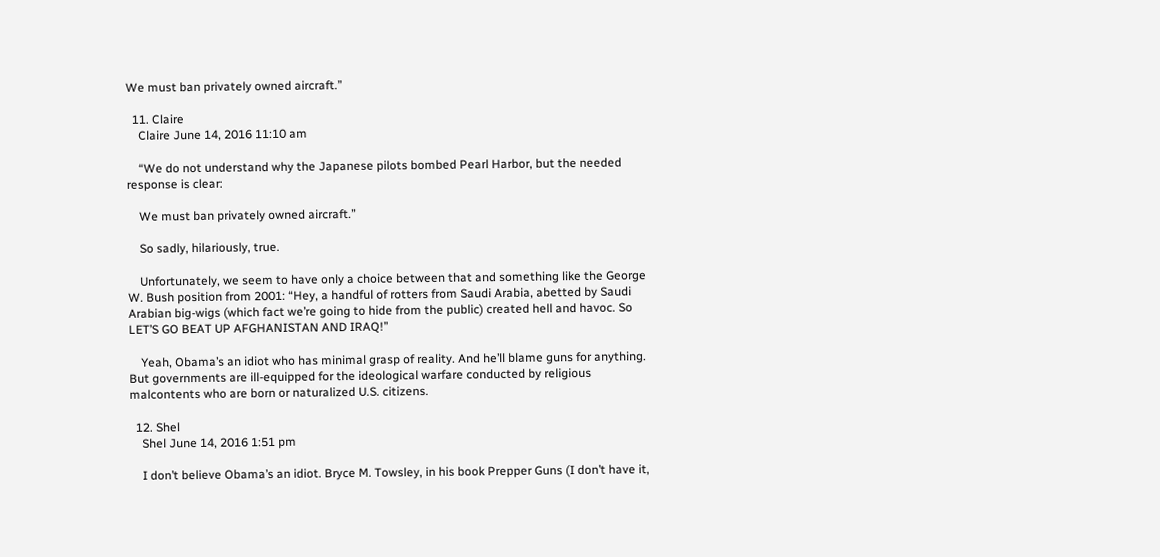We must ban privately owned aircraft.”

  11. Claire
    Claire June 14, 2016 11:10 am

    “We do not understand why the Japanese pilots bombed Pearl Harbor, but the needed response is clear:

    We must ban privately owned aircraft.”

    So sadly, hilariously, true.

    Unfortunately, we seem to have only a choice between that and something like the George W. Bush position from 2001: “Hey, a handful of rotters from Saudi Arabia, abetted by Saudi Arabian big-wigs (which fact we’re going to hide from the public) created hell and havoc. So LET’S GO BEAT UP AFGHANISTAN AND IRAQ!”

    Yeah, Obama’s an idiot who has minimal grasp of reality. And he’ll blame guns for anything. But governments are ill-equipped for the ideological warfare conducted by religious malcontents who are born or naturalized U.S. citizens.

  12. Shel
    Shel June 14, 2016 1:51 pm

    I don’t believe Obama’s an idiot. Bryce M. Towsley, in his book Prepper Guns (I don’t have it,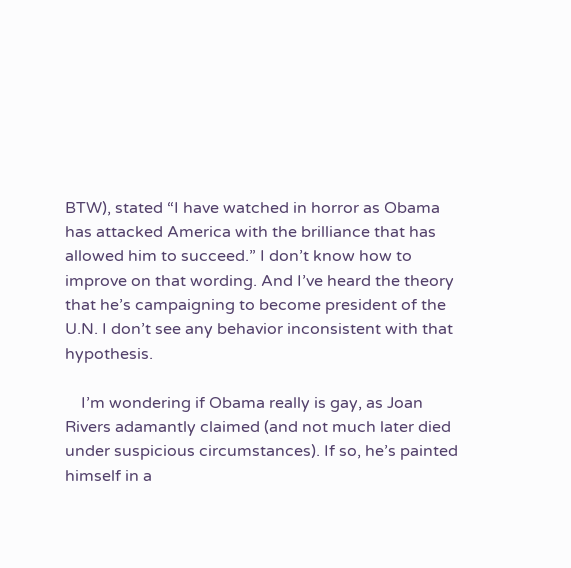BTW), stated “I have watched in horror as Obama has attacked America with the brilliance that has allowed him to succeed.” I don’t know how to improve on that wording. And I’ve heard the theory that he’s campaigning to become president of the U.N. I don’t see any behavior inconsistent with that hypothesis.

    I’m wondering if Obama really is gay, as Joan Rivers adamantly claimed (and not much later died under suspicious circumstances). If so, he’s painted himself in a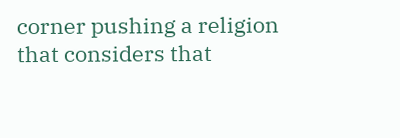corner pushing a religion that considers that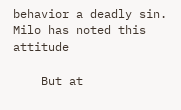behavior a deadly sin. Milo has noted this attitude

    But at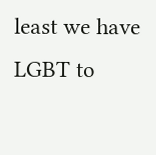least we have LGBT to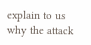explain to us why the attack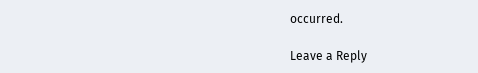occurred.

Leave a Reply